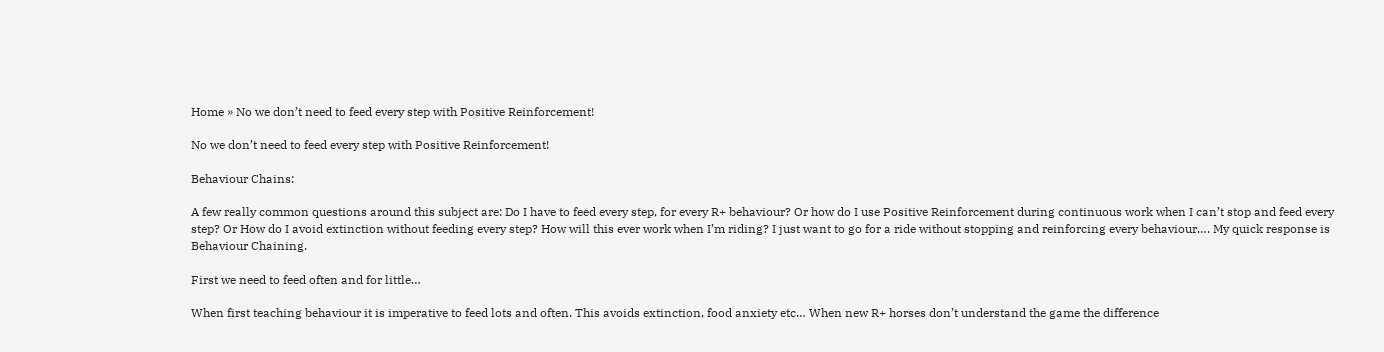Home » No we don’t need to feed every step with Positive Reinforcement!

No we don’t need to feed every step with Positive Reinforcement!

Behaviour Chains:

A few really common questions around this subject are: Do I have to feed every step, for every R+ behaviour? Or how do I use Positive Reinforcement during continuous work when I can’t stop and feed every step? Or How do I avoid extinction without feeding every step? How will this ever work when I’m riding? I just want to go for a ride without stopping and reinforcing every behaviour…. My quick response is Behaviour Chaining.

First we need to feed often and for little…

When first teaching behaviour it is imperative to feed lots and often. This avoids extinction, food anxiety etc… When new R+ horses don’t understand the game the difference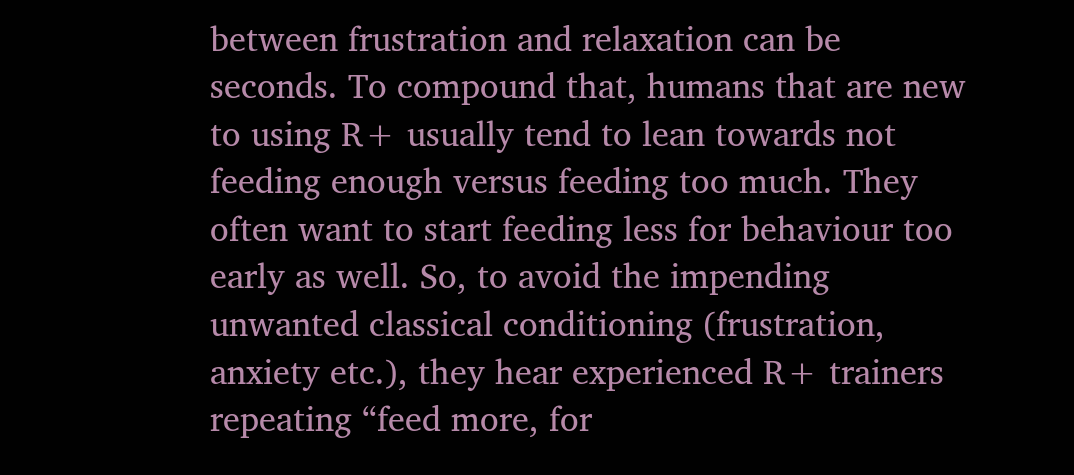between frustration and relaxation can be seconds. To compound that, humans that are new to using R+ usually tend to lean towards not feeding enough versus feeding too much. They often want to start feeding less for behaviour too early as well. So, to avoid the impending unwanted classical conditioning (frustration, anxiety etc.), they hear experienced R+ trainers repeating “feed more, for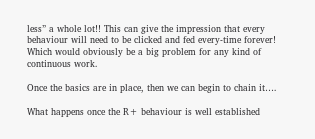less” a whole lot!! This can give the impression that every behaviour will need to be clicked and fed every-time forever! Which would obviously be a big problem for any kind of continuous work.

Once the basics are in place, then we can begin to chain it….

What happens once the R+ behaviour is well established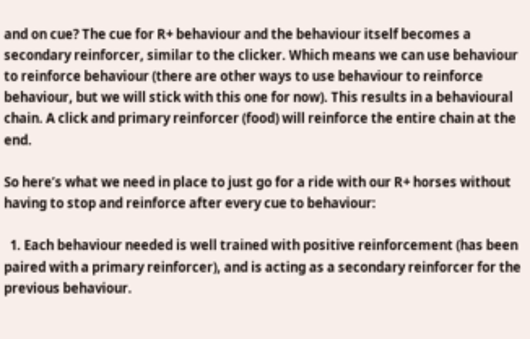and on cue? The cue for R+ behaviour and the behaviour itself becomes a secondary reinforcer, similar to the clicker. Which means we can use behaviour to reinforce behaviour (there are other ways to use behaviour to reinforce behaviour, but we will stick with this one for now). This results in a behavioural chain. A click and primary reinforcer (food) will reinforce the entire chain at the end.

So here’s what we need in place to just go for a ride with our R+ horses without having to stop and reinforce after every cue to behaviour:

  1. Each behaviour needed is well trained with positive reinforcement (has been paired with a primary reinforcer), and is acting as a secondary reinforcer for the previous behaviour.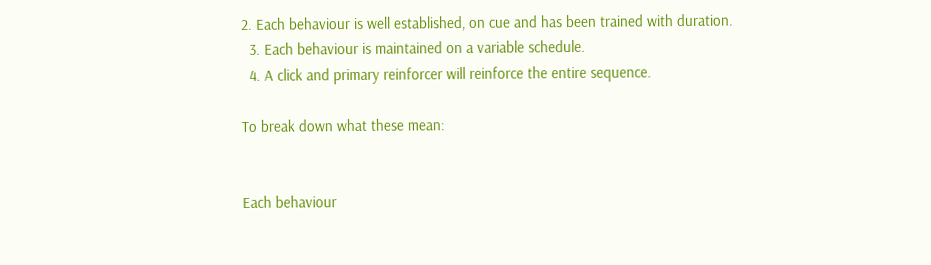2. Each behaviour is well established, on cue and has been trained with duration.
  3. Each behaviour is maintained on a variable schedule.
  4. A click and primary reinforcer will reinforce the entire sequence.

To break down what these mean:


Each behaviour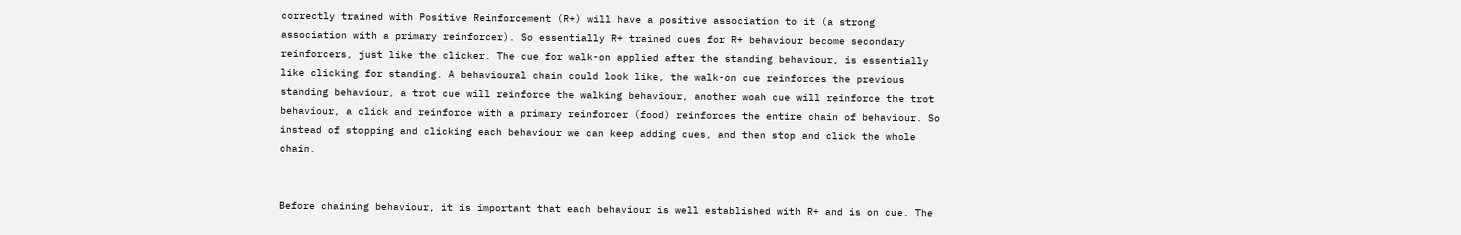correctly trained with Positive Reinforcement (R+) will have a positive association to it (a strong association with a primary reinforcer). So essentially R+ trained cues for R+ behaviour become secondary reinforcers, just like the clicker. The cue for walk-on applied after the standing behaviour, is essentially like clicking for standing. A behavioural chain could look like, the walk-on cue reinforces the previous standing behaviour, a trot cue will reinforce the walking behaviour, another woah cue will reinforce the trot behaviour, a click and reinforce with a primary reinforcer (food) reinforces the entire chain of behaviour. So instead of stopping and clicking each behaviour we can keep adding cues, and then stop and click the whole chain.


Before chaining behaviour, it is important that each behaviour is well established with R+ and is on cue. The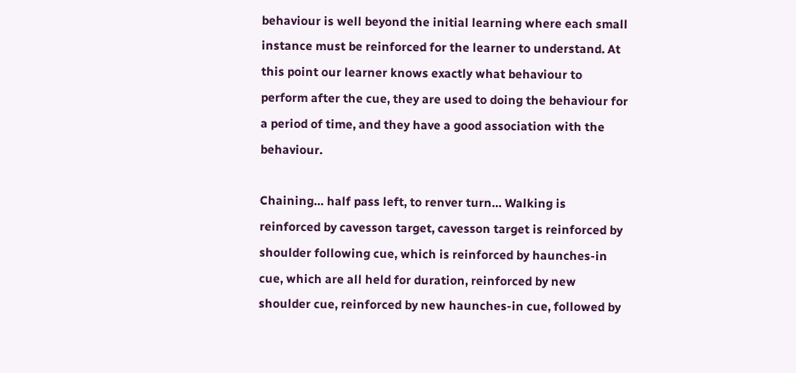behaviour is well beyond the initial learning where each small instance must be reinforced for the learner to understand. At this point our learner knows exactly what behaviour to perform after the cue, they are used to doing the behaviour for a period of time, and they have a good association with the behaviour.

Chaining… half pass left, to renver turn… Walking is reinforced by cavesson target, cavesson target is reinforced by shoulder following cue, which is reinforced by haunches-in cue, which are all held for duration, reinforced by new shoulder cue, reinforced by new haunches-in cue, followed by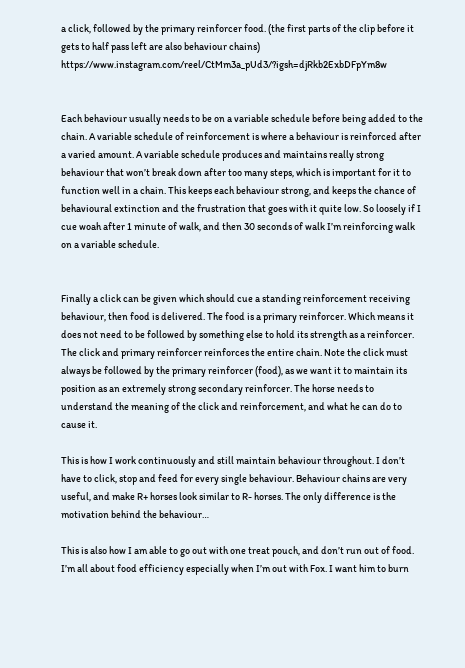a click, followed by the primary reinforcer food. (the first parts of the clip before it gets to half pass left are also behaviour chains) https://www.instagram.com/reel/CtMm3a_pUd3/?igsh=djRkb2ExbDFpYm8w


Each behaviour usually needs to be on a variable schedule before being added to the chain. A variable schedule of reinforcement is where a behaviour is reinforced after a varied amount. A variable schedule produces and maintains really strong behaviour that won’t break down after too many steps, which is important for it to function well in a chain. This keeps each behaviour strong, and keeps the chance of behavioural extinction and the frustration that goes with it quite low. So loosely if I cue woah after 1 minute of walk, and then 30 seconds of walk I’m reinforcing walk on a variable schedule.


Finally a click can be given which should cue a standing reinforcement receiving behaviour, then food is delivered. The food is a primary reinforcer. Which means it does not need to be followed by something else to hold its strength as a reinforcer. The click and primary reinforcer reinforces the entire chain. Note the click must always be followed by the primary reinforcer (food), as we want it to maintain its position as an extremely strong secondary reinforcer. The horse needs to understand the meaning of the click and reinforcement, and what he can do to cause it.

This is how I work continuously and still maintain behaviour throughout. I don’t have to click, stop and feed for every single behaviour. Behaviour chains are very useful, and make R+ horses look similar to R- horses. The only difference is the motivation behind the behaviour…

This is also how I am able to go out with one treat pouch, and don’t run out of food. I’m all about food efficiency especially when I’m out with Fox. I want him to burn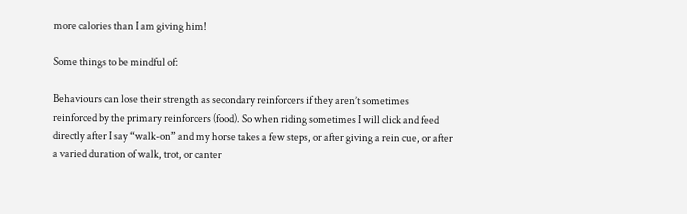more calories than I am giving him!

Some things to be mindful of:

Behaviours can lose their strength as secondary reinforcers if they aren’t sometimes reinforced by the primary reinforcers (food). So when riding sometimes I will click and feed directly after I say “walk-on” and my horse takes a few steps, or after giving a rein cue, or after a varied duration of walk, trot, or canter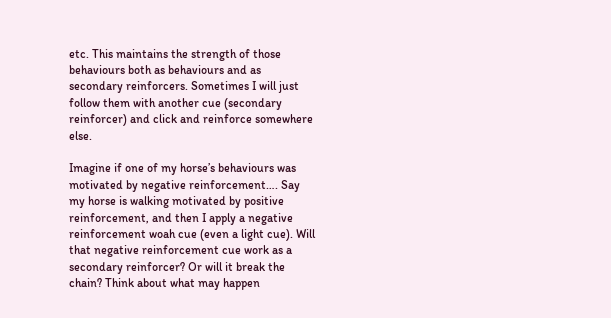etc. This maintains the strength of those behaviours both as behaviours and as secondary reinforcers. Sometimes I will just follow them with another cue (secondary reinforcer) and click and reinforce somewhere else.

Imagine if one of my horse’s behaviours was motivated by negative reinforcement…. Say my horse is walking motivated by positive reinforcement, and then I apply a negative reinforcement woah cue (even a light cue). Will that negative reinforcement cue work as a secondary reinforcer? Or will it break the chain? Think about what may happen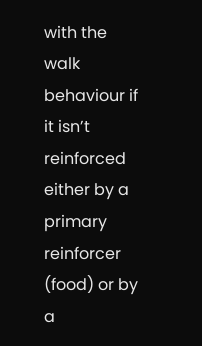with the walk behaviour if it isn’t reinforced either by a primary reinforcer (food) or by a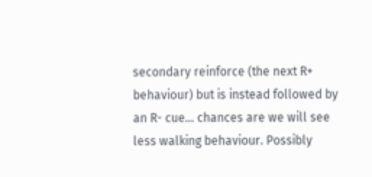secondary reinforce (the next R+ behaviour) but is instead followed by an R- cue… chances are we will see less walking behaviour. Possibly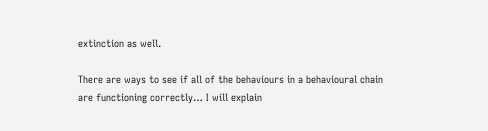extinction as well.

There are ways to see if all of the behaviours in a behavioural chain are functioning correctly… I will explain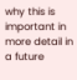why this is important in more detail in a future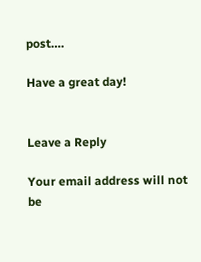post….

Have a great day!


Leave a Reply

Your email address will not be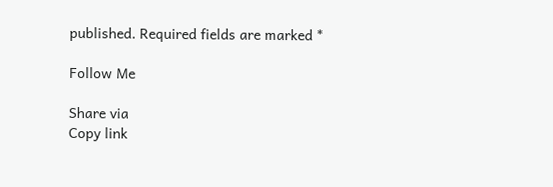published. Required fields are marked *

Follow Me

Share via
Copy link